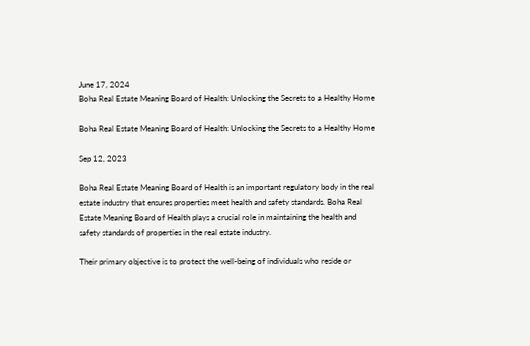June 17, 2024
Boha Real Estate Meaning Board of Health: Unlocking the Secrets to a Healthy Home

Boha Real Estate Meaning Board of Health: Unlocking the Secrets to a Healthy Home

Sep 12, 2023

Boha Real Estate Meaning Board of Health is an important regulatory body in the real estate industry that ensures properties meet health and safety standards. Boha Real Estate Meaning Board of Health plays a crucial role in maintaining the health and safety standards of properties in the real estate industry.

Their primary objective is to protect the well-being of individuals who reside or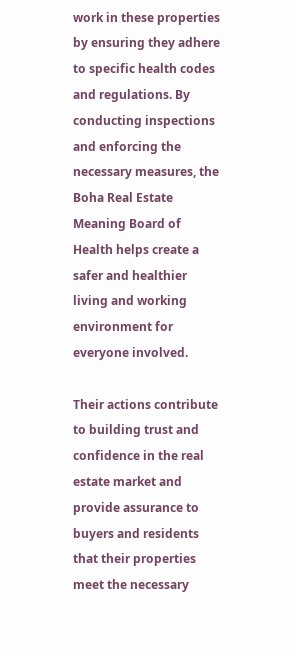work in these properties by ensuring they adhere to specific health codes and regulations. By conducting inspections and enforcing the necessary measures, the Boha Real Estate Meaning Board of Health helps create a safer and healthier living and working environment for everyone involved.

Their actions contribute to building trust and confidence in the real estate market and provide assurance to buyers and residents that their properties meet the necessary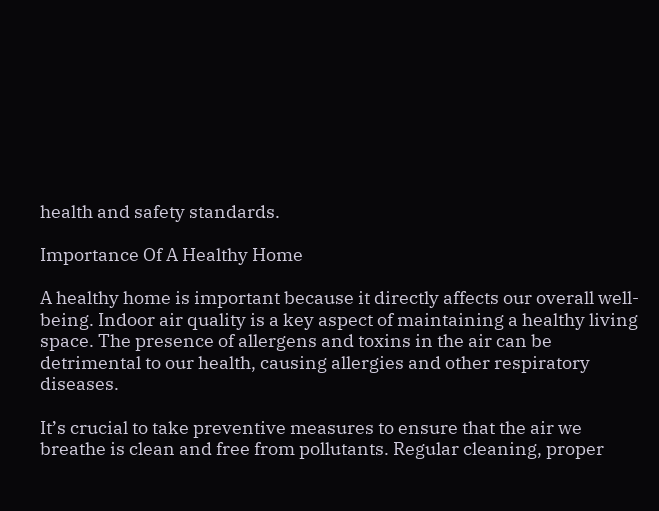health and safety standards.

Importance Of A Healthy Home

A healthy home is important because it directly affects our overall well-being. Indoor air quality is a key aspect of maintaining a healthy living space. The presence of allergens and toxins in the air can be detrimental to our health, causing allergies and other respiratory diseases.

It’s crucial to take preventive measures to ensure that the air we breathe is clean and free from pollutants. Regular cleaning, proper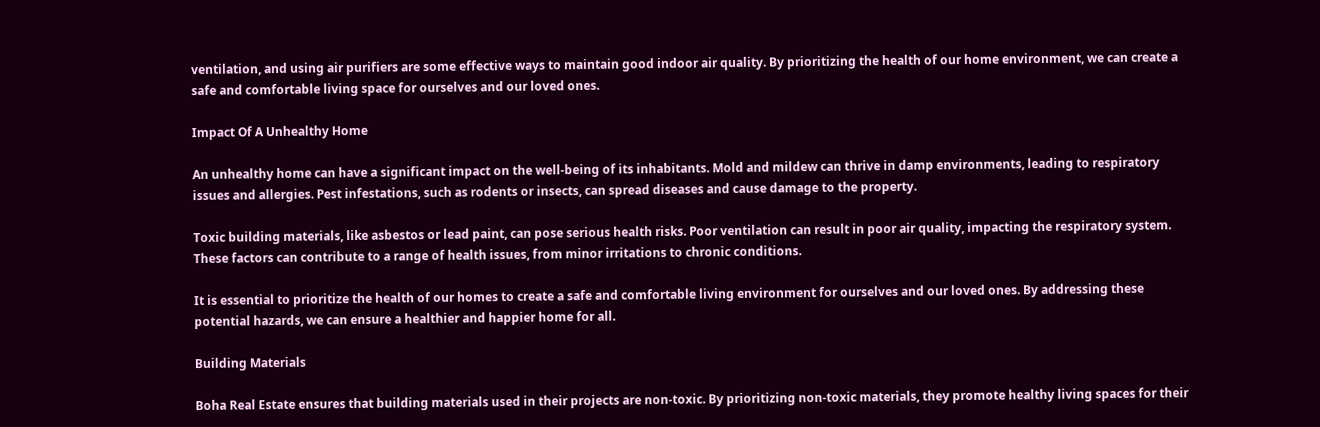ventilation, and using air purifiers are some effective ways to maintain good indoor air quality. By prioritizing the health of our home environment, we can create a safe and comfortable living space for ourselves and our loved ones.

Impact Of A Unhealthy Home

An unhealthy home can have a significant impact on the well-being of its inhabitants. Mold and mildew can thrive in damp environments, leading to respiratory issues and allergies. Pest infestations, such as rodents or insects, can spread diseases and cause damage to the property.

Toxic building materials, like asbestos or lead paint, can pose serious health risks. Poor ventilation can result in poor air quality, impacting the respiratory system. These factors can contribute to a range of health issues, from minor irritations to chronic conditions.

It is essential to prioritize the health of our homes to create a safe and comfortable living environment for ourselves and our loved ones. By addressing these potential hazards, we can ensure a healthier and happier home for all.

Building Materials

Boha Real Estate ensures that building materials used in their projects are non-toxic. By prioritizing non-toxic materials, they promote healthy living spaces for their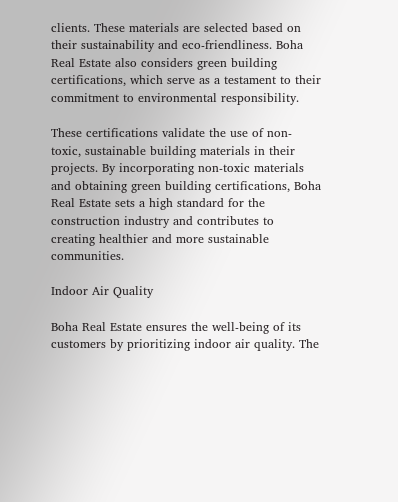clients. These materials are selected based on their sustainability and eco-friendliness. Boha Real Estate also considers green building certifications, which serve as a testament to their commitment to environmental responsibility.

These certifications validate the use of non-toxic, sustainable building materials in their projects. By incorporating non-toxic materials and obtaining green building certifications, Boha Real Estate sets a high standard for the construction industry and contributes to creating healthier and more sustainable communities.

Indoor Air Quality

Boha Real Estate ensures the well-being of its customers by prioritizing indoor air quality. The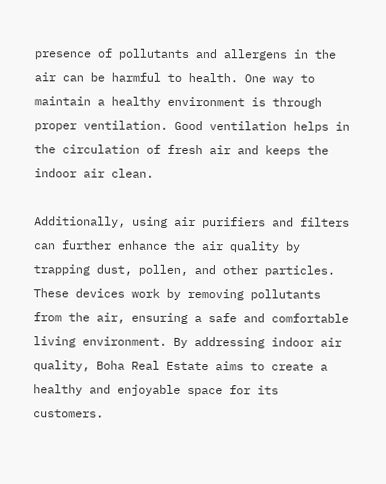presence of pollutants and allergens in the air can be harmful to health. One way to maintain a healthy environment is through proper ventilation. Good ventilation helps in the circulation of fresh air and keeps the indoor air clean.

Additionally, using air purifiers and filters can further enhance the air quality by trapping dust, pollen, and other particles. These devices work by removing pollutants from the air, ensuring a safe and comfortable living environment. By addressing indoor air quality, Boha Real Estate aims to create a healthy and enjoyable space for its customers.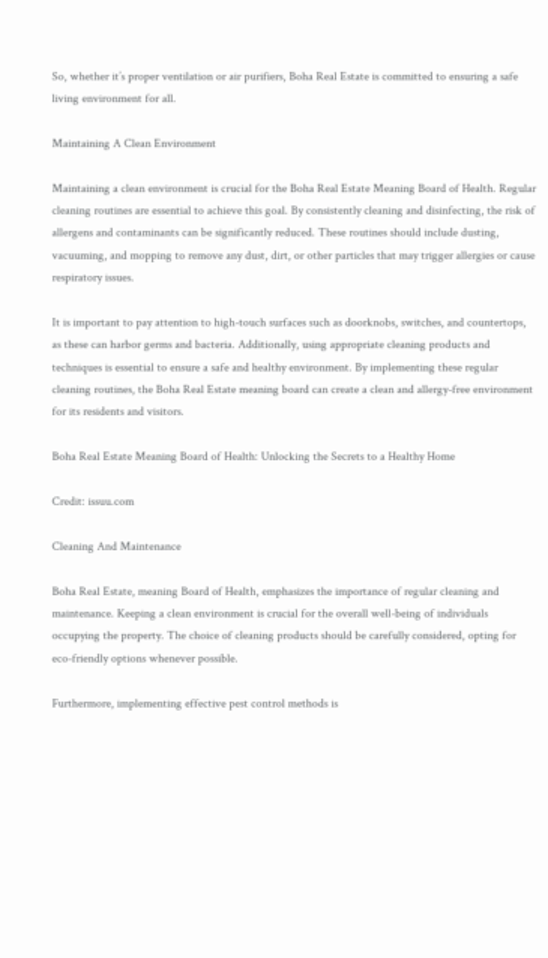So, whether it’s proper ventilation or air purifiers, Boha Real Estate is committed to ensuring a safe living environment for all.

Maintaining A Clean Environment

Maintaining a clean environment is crucial for the Boha Real Estate Meaning Board of Health. Regular cleaning routines are essential to achieve this goal. By consistently cleaning and disinfecting, the risk of allergens and contaminants can be significantly reduced. These routines should include dusting, vacuuming, and mopping to remove any dust, dirt, or other particles that may trigger allergies or cause respiratory issues.

It is important to pay attention to high-touch surfaces such as doorknobs, switches, and countertops, as these can harbor germs and bacteria. Additionally, using appropriate cleaning products and techniques is essential to ensure a safe and healthy environment. By implementing these regular cleaning routines, the Boha Real Estate meaning board can create a clean and allergy-free environment for its residents and visitors.

Boha Real Estate Meaning Board of Health: Unlocking the Secrets to a Healthy Home

Credit: issuu.com

Cleaning And Maintenance

Boha Real Estate, meaning Board of Health, emphasizes the importance of regular cleaning and maintenance. Keeping a clean environment is crucial for the overall well-being of individuals occupying the property. The choice of cleaning products should be carefully considered, opting for eco-friendly options whenever possible.

Furthermore, implementing effective pest control methods is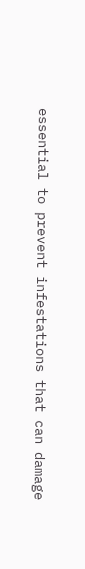essential to prevent infestations that can damage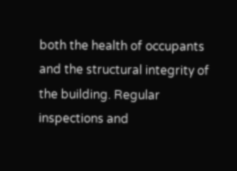both the health of occupants and the structural integrity of the building. Regular inspections and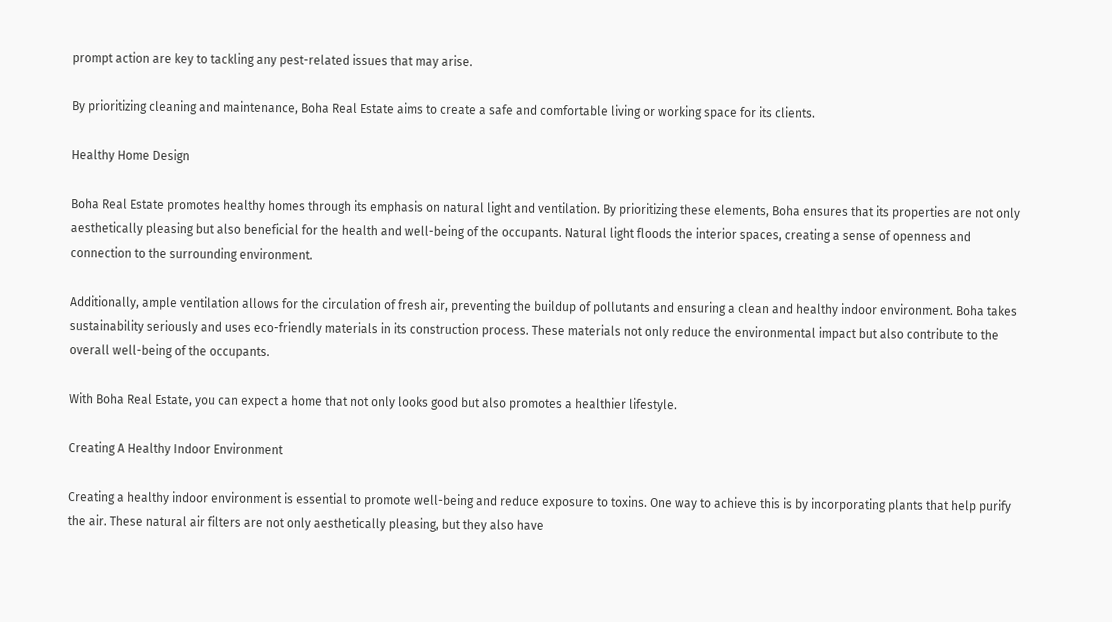prompt action are key to tackling any pest-related issues that may arise.

By prioritizing cleaning and maintenance, Boha Real Estate aims to create a safe and comfortable living or working space for its clients.

Healthy Home Design

Boha Real Estate promotes healthy homes through its emphasis on natural light and ventilation. By prioritizing these elements, Boha ensures that its properties are not only aesthetically pleasing but also beneficial for the health and well-being of the occupants. Natural light floods the interior spaces, creating a sense of openness and connection to the surrounding environment.

Additionally, ample ventilation allows for the circulation of fresh air, preventing the buildup of pollutants and ensuring a clean and healthy indoor environment. Boha takes sustainability seriously and uses eco-friendly materials in its construction process. These materials not only reduce the environmental impact but also contribute to the overall well-being of the occupants.

With Boha Real Estate, you can expect a home that not only looks good but also promotes a healthier lifestyle.

Creating A Healthy Indoor Environment

Creating a healthy indoor environment is essential to promote well-being and reduce exposure to toxins. One way to achieve this is by incorporating plants that help purify the air. These natural air filters are not only aesthetically pleasing, but they also have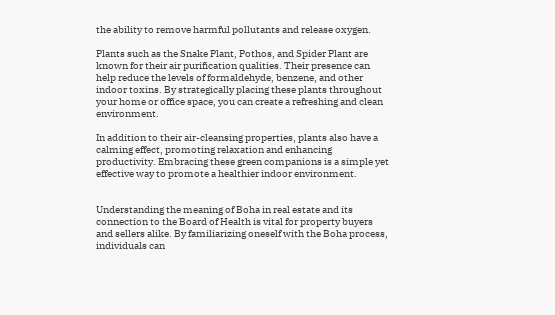the ability to remove harmful pollutants and release oxygen.

Plants such as the Snake Plant, Pothos, and Spider Plant are known for their air purification qualities. Their presence can help reduce the levels of formaldehyde, benzene, and other indoor toxins. By strategically placing these plants throughout your home or office space, you can create a refreshing and clean environment.

In addition to their air-cleansing properties, plants also have a calming effect, promoting relaxation and enhancing productivity. Embracing these green companions is a simple yet effective way to promote a healthier indoor environment.


Understanding the meaning of Boha in real estate and its connection to the Board of Health is vital for property buyers and sellers alike. By familiarizing oneself with the Boha process, individuals can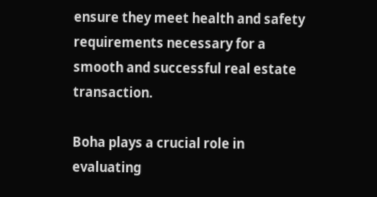ensure they meet health and safety requirements necessary for a smooth and successful real estate transaction.

Boha plays a crucial role in evaluating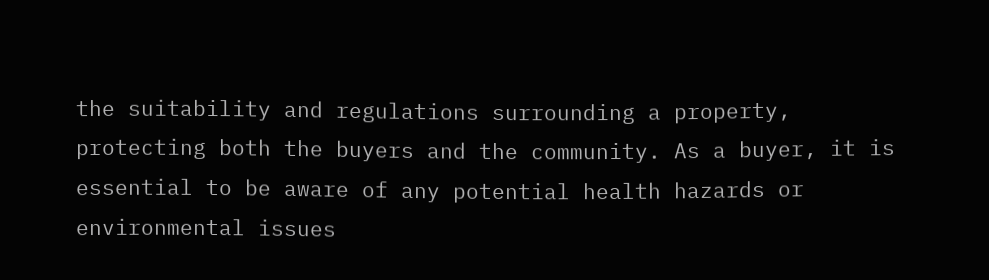the suitability and regulations surrounding a property, protecting both the buyers and the community. As a buyer, it is essential to be aware of any potential health hazards or environmental issues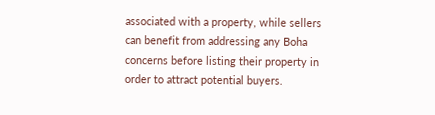associated with a property, while sellers can benefit from addressing any Boha concerns before listing their property in order to attract potential buyers.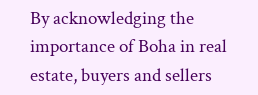By acknowledging the importance of Boha in real estate, buyers and sellers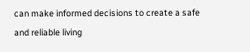can make informed decisions to create a safe and reliable living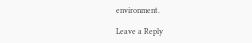environment.

Leave a Reply